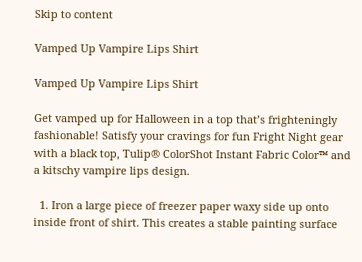Skip to content

Vamped Up Vampire Lips Shirt

Vamped Up Vampire Lips Shirt

Get vamped up for Halloween in a top that’s frighteningly fashionable! Satisfy your cravings for fun Fright Night gear with a black top, Tulip® ColorShot Instant Fabric Color™ and a kitschy vampire lips design.

  1. Iron a large piece of freezer paper waxy side up onto inside front of shirt. This creates a stable painting surface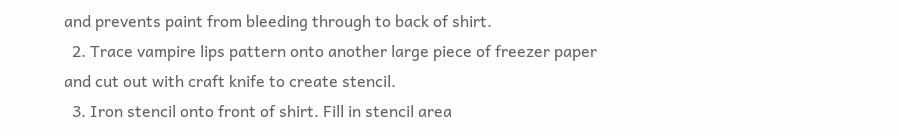and prevents paint from bleeding through to back of shirt.
  2. Trace vampire lips pattern onto another large piece of freezer paper and cut out with craft knife to create stencil.
  3. Iron stencil onto front of shirt. Fill in stencil area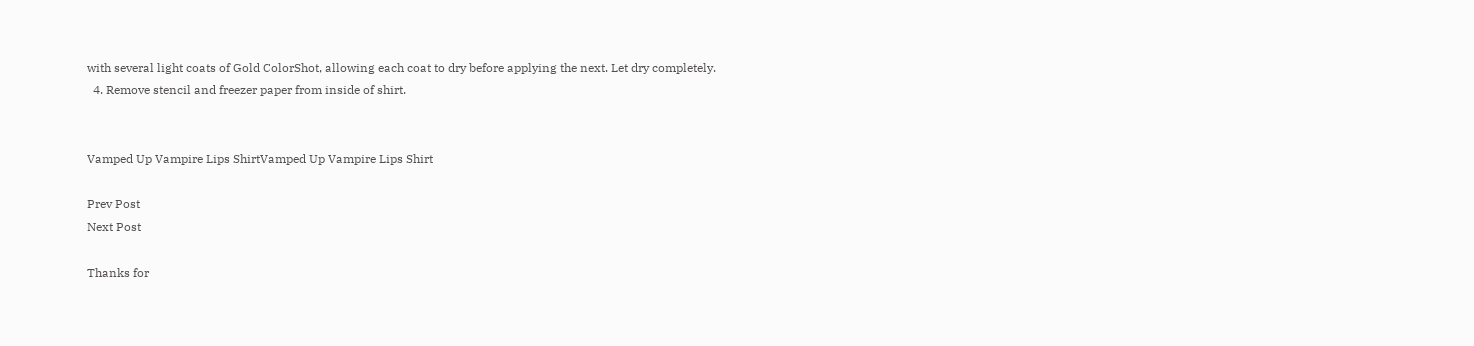with several light coats of Gold ColorShot, allowing each coat to dry before applying the next. Let dry completely.
  4. Remove stencil and freezer paper from inside of shirt.


Vamped Up Vampire Lips ShirtVamped Up Vampire Lips Shirt

Prev Post
Next Post

Thanks for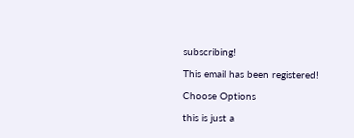subscribing!

This email has been registered!

Choose Options

this is just a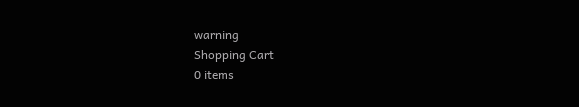warning
Shopping Cart
0 items